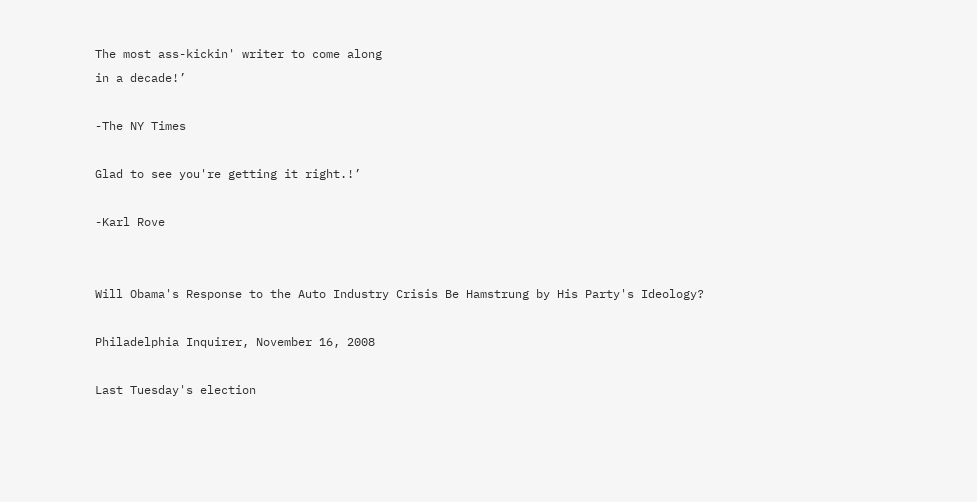The most ass-kickin' writer to come along
in a decade!’

-The NY Times

Glad to see you're getting it right.!’

-Karl Rove


Will Obama's Response to the Auto Industry Crisis Be Hamstrung by His Party's Ideology?

Philadelphia Inquirer, November 16, 2008

Last Tuesday's election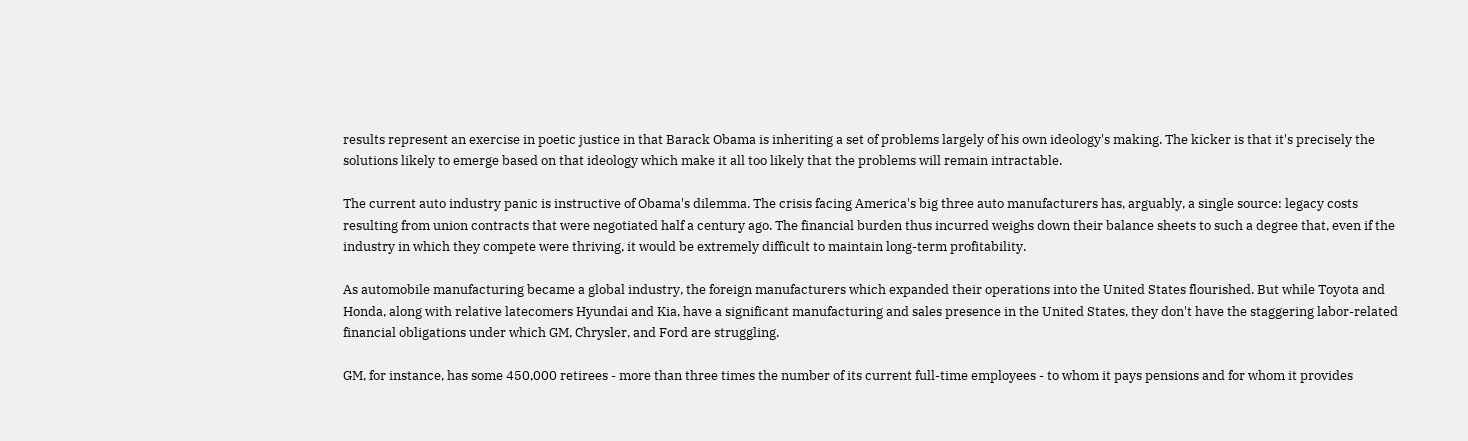results represent an exercise in poetic justice in that Barack Obama is inheriting a set of problems largely of his own ideology's making. The kicker is that it's precisely the solutions likely to emerge based on that ideology which make it all too likely that the problems will remain intractable.

The current auto industry panic is instructive of Obama's dilemma. The crisis facing America's big three auto manufacturers has, arguably, a single source: legacy costs resulting from union contracts that were negotiated half a century ago. The financial burden thus incurred weighs down their balance sheets to such a degree that, even if the industry in which they compete were thriving, it would be extremely difficult to maintain long-term profitability.

As automobile manufacturing became a global industry, the foreign manufacturers which expanded their operations into the United States flourished. But while Toyota and Honda, along with relative latecomers Hyundai and Kia, have a significant manufacturing and sales presence in the United States, they don't have the staggering labor-related financial obligations under which GM, Chrysler, and Ford are struggling.

GM, for instance, has some 450,000 retirees - more than three times the number of its current full-time employees - to whom it pays pensions and for whom it provides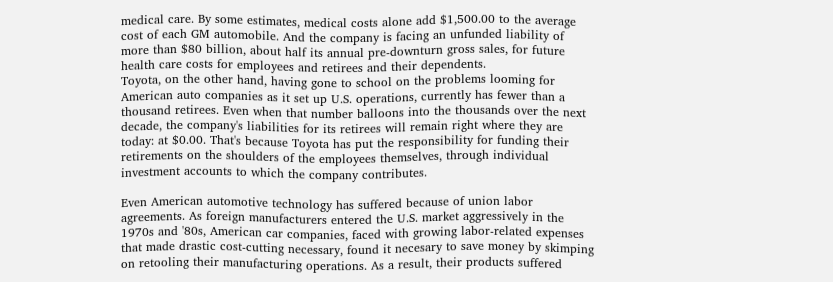medical care. By some estimates, medical costs alone add $1,500.00 to the average cost of each GM automobile. And the company is facing an unfunded liability of more than $80 billion, about half its annual pre-downturn gross sales, for future health care costs for employees and retirees and their dependents.
Toyota, on the other hand, having gone to school on the problems looming for American auto companies as it set up U.S. operations, currently has fewer than a thousand retirees. Even when that number balloons into the thousands over the next decade, the company's liabilities for its retirees will remain right where they are today: at $0.00. That's because Toyota has put the responsibility for funding their retirements on the shoulders of the employees themselves, through individual investment accounts to which the company contributes.

Even American automotive technology has suffered because of union labor agreements. As foreign manufacturers entered the U.S. market aggressively in the 1970s and '80s, American car companies, faced with growing labor-related expenses that made drastic cost-cutting necessary, found it necesary to save money by skimping on retooling their manufacturing operations. As a result, their products suffered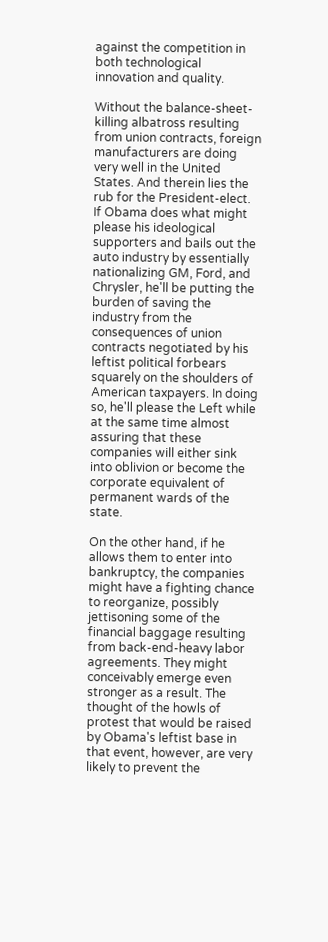against the competition in both technological innovation and quality.

Without the balance-sheet-killing albatross resulting from union contracts, foreign manufacturers are doing very well in the United States. And therein lies the rub for the President-elect. If Obama does what might please his ideological supporters and bails out the auto industry by essentially nationalizing GM, Ford, and Chrysler, he'll be putting the burden of saving the industry from the consequences of union contracts negotiated by his leftist political forbears squarely on the shoulders of American taxpayers. In doing so, he'll please the Left while at the same time almost assuring that these companies will either sink into oblivion or become the corporate equivalent of permanent wards of the state.

On the other hand, if he allows them to enter into bankruptcy, the companies might have a fighting chance to reorganize, possibly jettisoning some of the financial baggage resulting from back-end-heavy labor agreements. They might conceivably emerge even stronger as a result. The thought of the howls of protest that would be raised by Obama's leftist base in that event, however, are very likely to prevent the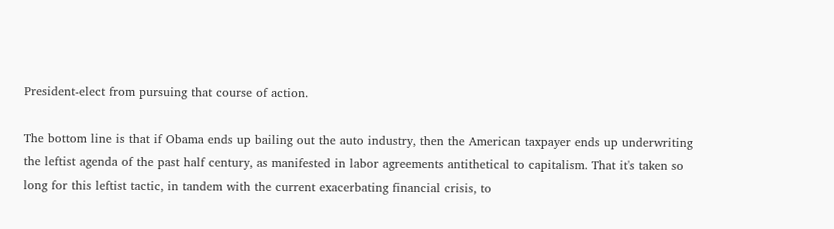President-elect from pursuing that course of action.

The bottom line is that if Obama ends up bailing out the auto industry, then the American taxpayer ends up underwriting the leftist agenda of the past half century, as manifested in labor agreements antithetical to capitalism. That it's taken so long for this leftist tactic, in tandem with the current exacerbating financial crisis, to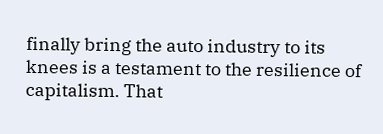finally bring the auto industry to its knees is a testament to the resilience of capitalism. That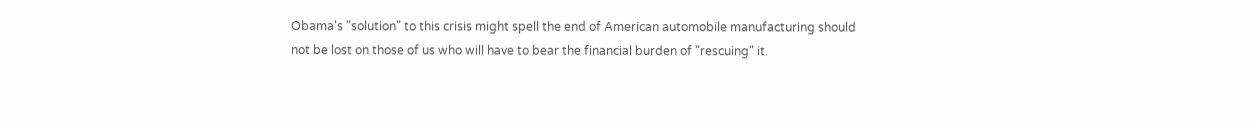Obama's "solution" to this crisis might spell the end of American automobile manufacturing should not be lost on those of us who will have to bear the financial burden of "rescuing" it.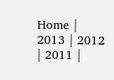Home | 2013 | 2012 | 2011 |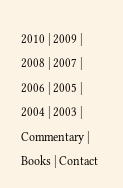2010 | 2009 | 2008 | 2007 | 2006 | 2005 | 2004 | 2003 | Commentary | Books | Contact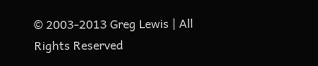© 2003-2013 Greg Lewis | All Rights Reserved